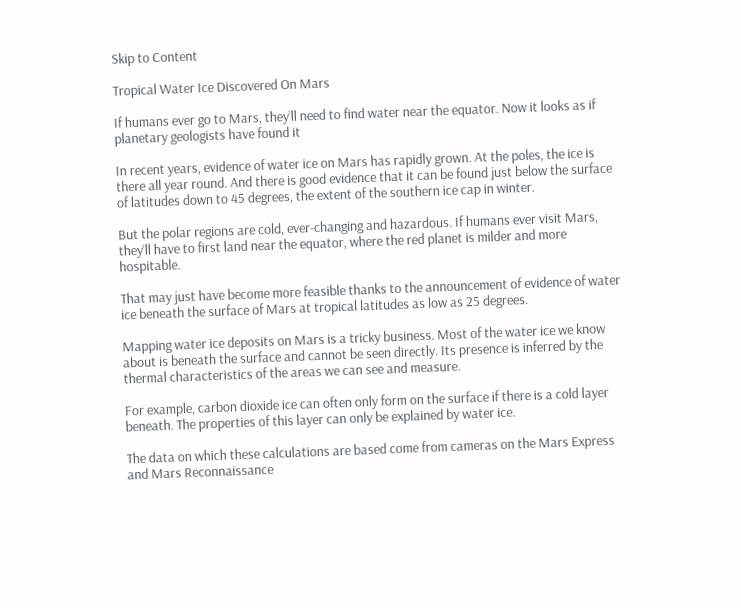Skip to Content

Tropical Water Ice Discovered On Mars

If humans ever go to Mars, they’ll need to find water near the equator. Now it looks as if planetary geologists have found it

In recent years, evidence of water ice on Mars has rapidly grown. At the poles, the ice is there all year round. And there is good evidence that it can be found just below the surface of latitudes down to 45 degrees, the extent of the southern ice cap in winter.

But the polar regions are cold, ever-changing and hazardous. If humans ever visit Mars, they’ll have to first land near the equator, where the red planet is milder and more hospitable.

That may just have become more feasible thanks to the announcement of evidence of water ice beneath the surface of Mars at tropical latitudes as low as 25 degrees.

Mapping water ice deposits on Mars is a tricky business. Most of the water ice we know about is beneath the surface and cannot be seen directly. Its presence is inferred by the thermal characteristics of the areas we can see and measure.

For example, carbon dioxide ice can often only form on the surface if there is a cold layer beneath. The properties of this layer can only be explained by water ice.

The data on which these calculations are based come from cameras on the Mars Express and Mars Reconnaissance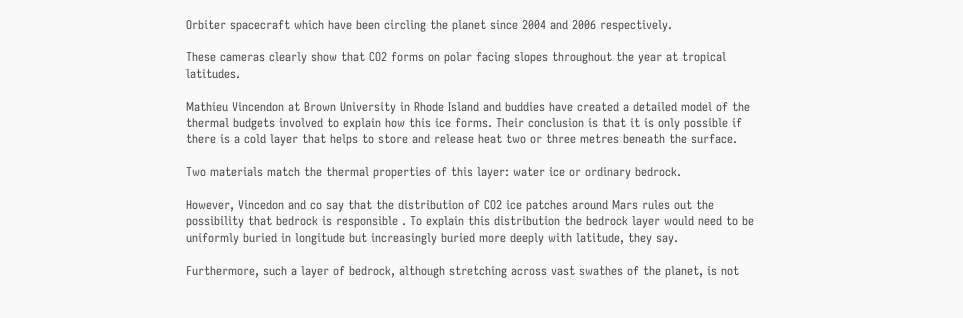Orbiter spacecraft which have been circling the planet since 2004 and 2006 respectively.

These cameras clearly show that CO2 forms on polar facing slopes throughout the year at tropical latitudes.

Mathieu Vincendon at Brown University in Rhode Island and buddies have created a detailed model of the thermal budgets involved to explain how this ice forms. Their conclusion is that it is only possible if there is a cold layer that helps to store and release heat two or three metres beneath the surface.

Two materials match the thermal properties of this layer: water ice or ordinary bedrock.

However, Vincedon and co say that the distribution of CO2 ice patches around Mars rules out the possibility that bedrock is responsible . To explain this distribution the bedrock layer would need to be uniformly buried in longitude but increasingly buried more deeply with latitude, they say.

Furthermore, such a layer of bedrock, although stretching across vast swathes of the planet, is not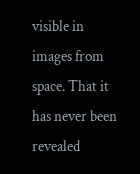visible in images from space. That it has never been revealed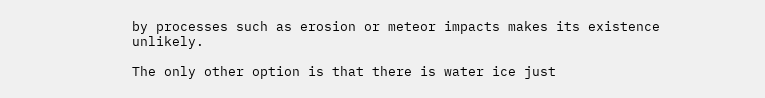by processes such as erosion or meteor impacts makes its existence unlikely.

The only other option is that there is water ice just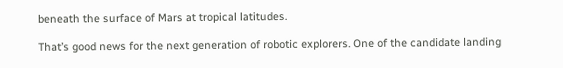beneath the surface of Mars at tropical latitudes.

That’s good news for the next generation of robotic explorers. One of the candidate landing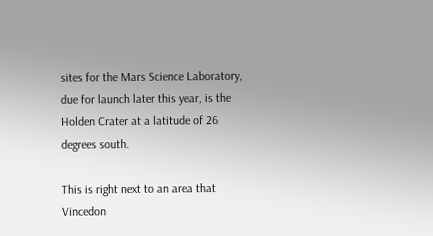sites for the Mars Science Laboratory, due for launch later this year, is the Holden Crater at a latitude of 26 degrees south.

This is right next to an area that Vincedon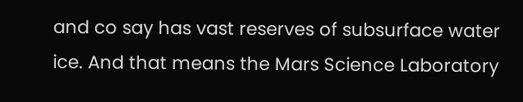and co say has vast reserves of subsurface water ice. And that means the Mars Science Laboratory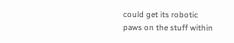could get its robotic paws on the stuff within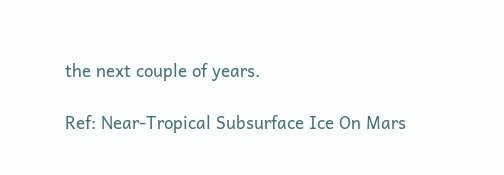the next couple of years.

Ref: Near-Tropical Subsurface Ice On Mars